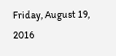Friday, August 19, 2016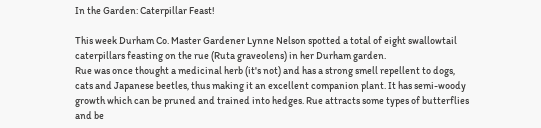In the Garden: Caterpillar Feast!

This week Durham Co. Master Gardener Lynne Nelson spotted a total of eight swallowtail caterpillars feasting on the rue (Ruta graveolens) in her Durham garden.
Rue was once thought a medicinal herb (it's not) and has a strong smell repellent to dogs, cats and Japanese beetles, thus making it an excellent companion plant. It has semi-woody growth which can be pruned and trained into hedges. Rue attracts some types of butterflies and be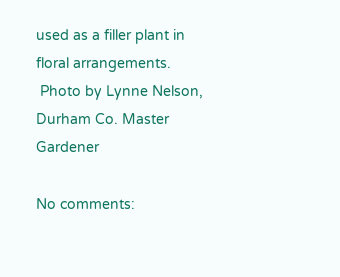used as a filler plant in floral arrangements.
 Photo by Lynne Nelson, Durham Co. Master Gardener

No comments: